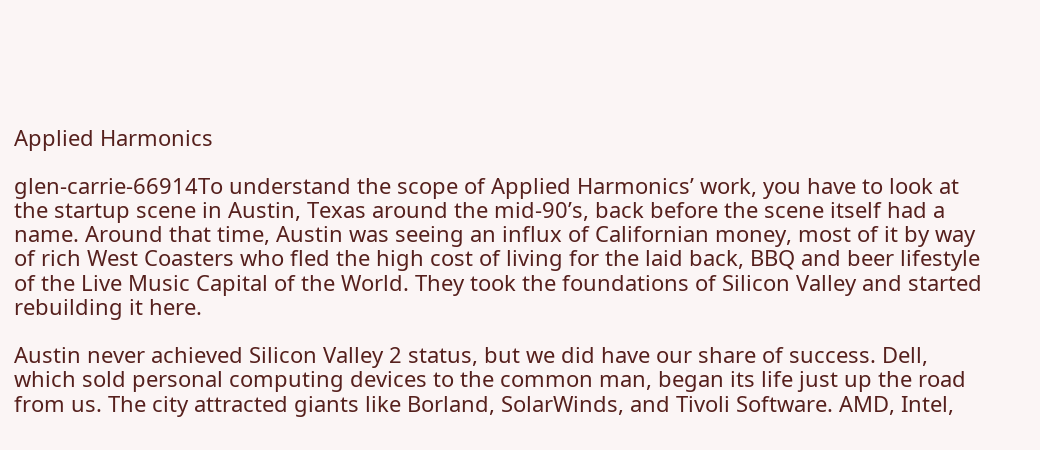Applied Harmonics

glen-carrie-66914To understand the scope of Applied Harmonics’ work, you have to look at the startup scene in Austin, Texas around the mid-90’s, back before the scene itself had a name. Around that time, Austin was seeing an influx of Californian money, most of it by way of rich West Coasters who fled the high cost of living for the laid back, BBQ and beer lifestyle of the Live Music Capital of the World. They took the foundations of Silicon Valley and started rebuilding it here.

Austin never achieved Silicon Valley 2 status, but we did have our share of success. Dell, which sold personal computing devices to the common man, began its life just up the road from us. The city attracted giants like Borland, SolarWinds, and Tivoli Software. AMD, Intel,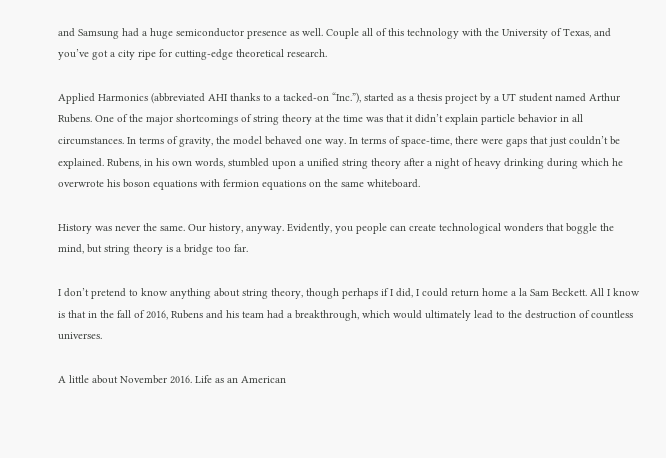and Samsung had a huge semiconductor presence as well. Couple all of this technology with the University of Texas, and you’ve got a city ripe for cutting-edge theoretical research.

Applied Harmonics (abbreviated AHI thanks to a tacked-on “Inc.”), started as a thesis project by a UT student named Arthur Rubens. One of the major shortcomings of string theory at the time was that it didn’t explain particle behavior in all circumstances. In terms of gravity, the model behaved one way. In terms of space-time, there were gaps that just couldn’t be explained. Rubens, in his own words, stumbled upon a unified string theory after a night of heavy drinking during which he overwrote his boson equations with fermion equations on the same whiteboard.

History was never the same. Our history, anyway. Evidently, you people can create technological wonders that boggle the mind, but string theory is a bridge too far.

I don’t pretend to know anything about string theory, though perhaps if I did, I could return home a la Sam Beckett. All I know is that in the fall of 2016, Rubens and his team had a breakthrough, which would ultimately lead to the destruction of countless universes.

A little about November 2016. Life as an American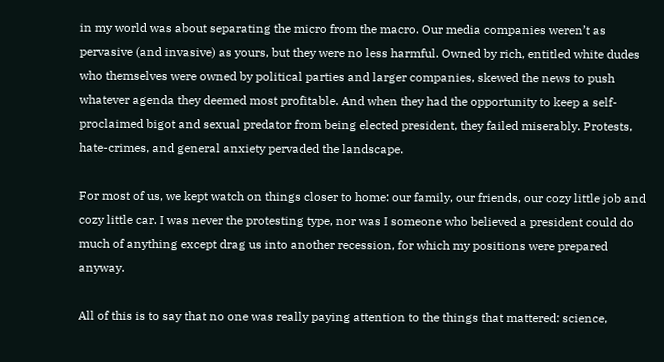in my world was about separating the micro from the macro. Our media companies weren’t as pervasive (and invasive) as yours, but they were no less harmful. Owned by rich, entitled white dudes who themselves were owned by political parties and larger companies, skewed the news to push whatever agenda they deemed most profitable. And when they had the opportunity to keep a self-proclaimed bigot and sexual predator from being elected president, they failed miserably. Protests, hate-crimes, and general anxiety pervaded the landscape.

For most of us, we kept watch on things closer to home: our family, our friends, our cozy little job and cozy little car. I was never the protesting type, nor was I someone who believed a president could do much of anything except drag us into another recession, for which my positions were prepared anyway.

All of this is to say that no one was really paying attention to the things that mattered: science,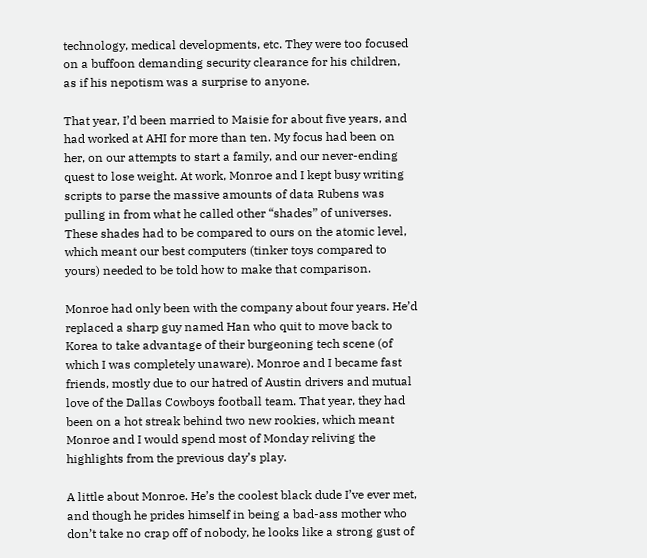technology, medical developments, etc. They were too focused on a buffoon demanding security clearance for his children, as if his nepotism was a surprise to anyone.

That year, I’d been married to Maisie for about five years, and had worked at AHI for more than ten. My focus had been on her, on our attempts to start a family, and our never-ending quest to lose weight. At work, Monroe and I kept busy writing scripts to parse the massive amounts of data Rubens was pulling in from what he called other “shades” of universes. These shades had to be compared to ours on the atomic level, which meant our best computers (tinker toys compared to yours) needed to be told how to make that comparison.

Monroe had only been with the company about four years. He’d replaced a sharp guy named Han who quit to move back to Korea to take advantage of their burgeoning tech scene (of which I was completely unaware). Monroe and I became fast friends, mostly due to our hatred of Austin drivers and mutual love of the Dallas Cowboys football team. That year, they had been on a hot streak behind two new rookies, which meant Monroe and I would spend most of Monday reliving the highlights from the previous day’s play.

A little about Monroe. He’s the coolest black dude I’ve ever met, and though he prides himself in being a bad-ass mother who don’t take no crap off of nobody, he looks like a strong gust of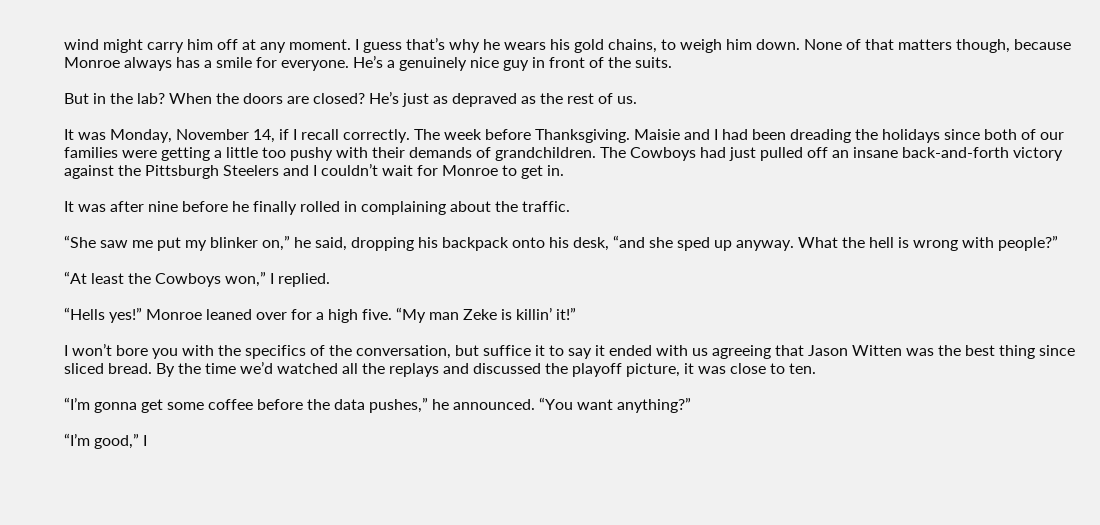wind might carry him off at any moment. I guess that’s why he wears his gold chains, to weigh him down. None of that matters though, because Monroe always has a smile for everyone. He’s a genuinely nice guy in front of the suits.

But in the lab? When the doors are closed? He’s just as depraved as the rest of us.

It was Monday, November 14, if I recall correctly. The week before Thanksgiving. Maisie and I had been dreading the holidays since both of our families were getting a little too pushy with their demands of grandchildren. The Cowboys had just pulled off an insane back-and-forth victory against the Pittsburgh Steelers and I couldn’t wait for Monroe to get in.

It was after nine before he finally rolled in complaining about the traffic.

“She saw me put my blinker on,” he said, dropping his backpack onto his desk, “and she sped up anyway. What the hell is wrong with people?”

“At least the Cowboys won,” I replied.

“Hells yes!” Monroe leaned over for a high five. “My man Zeke is killin’ it!”

I won’t bore you with the specifics of the conversation, but suffice it to say it ended with us agreeing that Jason Witten was the best thing since sliced bread. By the time we’d watched all the replays and discussed the playoff picture, it was close to ten.

“I’m gonna get some coffee before the data pushes,” he announced. “You want anything?”

“I’m good,” I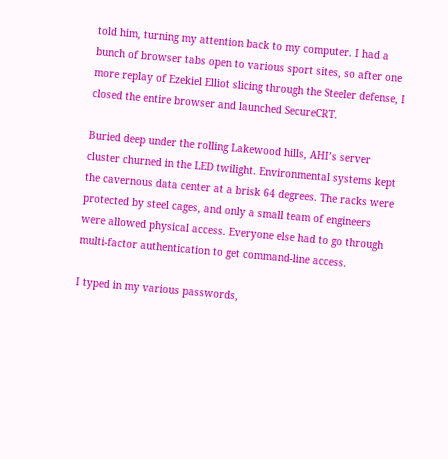told him, turning my attention back to my computer. I had a bunch of browser tabs open to various sport sites, so after one more replay of Ezekiel Elliot slicing through the Steeler defense, I closed the entire browser and launched SecureCRT.

Buried deep under the rolling Lakewood hills, AHI’s server cluster churned in the LED twilight. Environmental systems kept the cavernous data center at a brisk 64 degrees. The racks were protected by steel cages, and only a small team of engineers were allowed physical access. Everyone else had to go through multi-factor authentication to get command-line access.

I typed in my various passwords,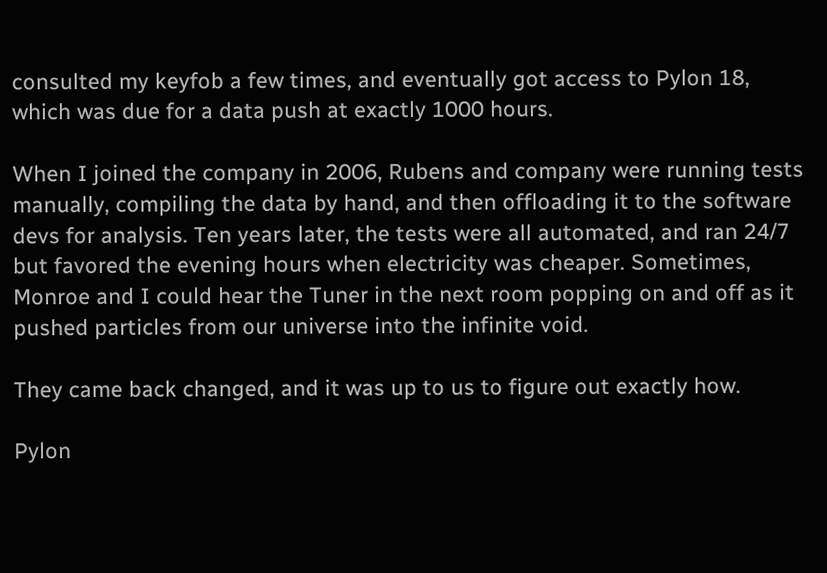consulted my keyfob a few times, and eventually got access to Pylon 18, which was due for a data push at exactly 1000 hours.

When I joined the company in 2006, Rubens and company were running tests manually, compiling the data by hand, and then offloading it to the software devs for analysis. Ten years later, the tests were all automated, and ran 24/7 but favored the evening hours when electricity was cheaper. Sometimes, Monroe and I could hear the Tuner in the next room popping on and off as it pushed particles from our universe into the infinite void.

They came back changed, and it was up to us to figure out exactly how.

Pylon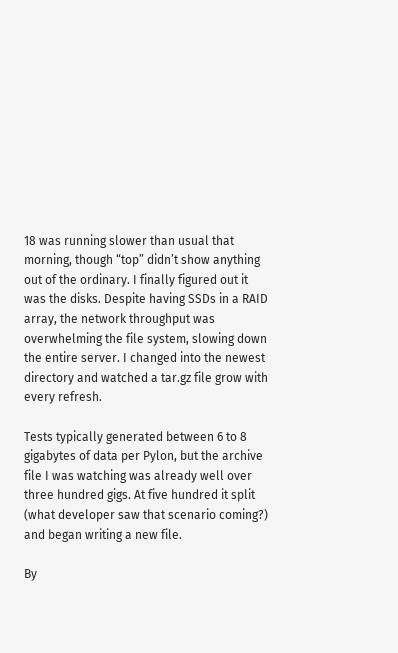18 was running slower than usual that morning, though “top” didn’t show anything out of the ordinary. I finally figured out it was the disks. Despite having SSDs in a RAID array, the network throughput was overwhelming the file system, slowing down the entire server. I changed into the newest directory and watched a tar.gz file grow with every refresh.

Tests typically generated between 6 to 8 gigabytes of data per Pylon, but the archive file I was watching was already well over three hundred gigs. At five hundred it split (what developer saw that scenario coming?) and began writing a new file.

By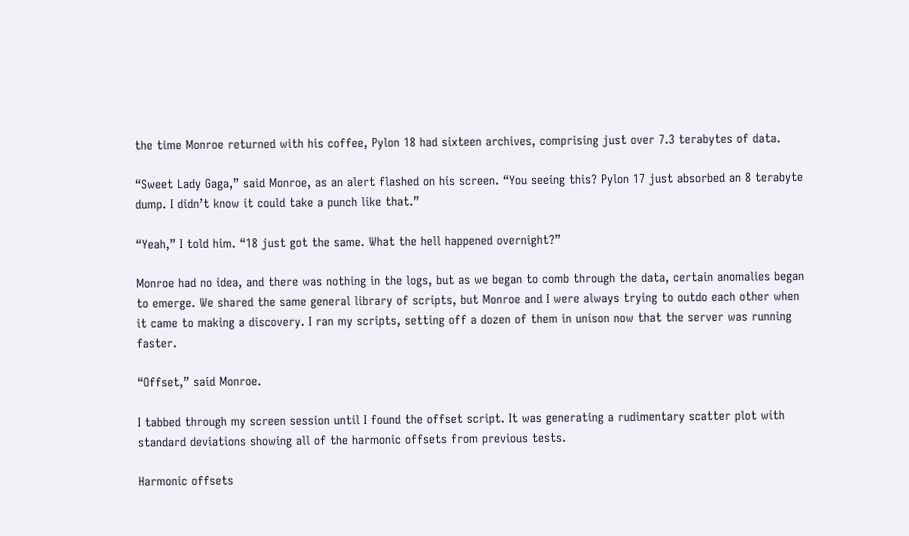the time Monroe returned with his coffee, Pylon 18 had sixteen archives, comprising just over 7.3 terabytes of data.

“Sweet Lady Gaga,” said Monroe, as an alert flashed on his screen. “You seeing this? Pylon 17 just absorbed an 8 terabyte dump. I didn’t know it could take a punch like that.”

“Yeah,” I told him. “18 just got the same. What the hell happened overnight?”

Monroe had no idea, and there was nothing in the logs, but as we began to comb through the data, certain anomalies began to emerge. We shared the same general library of scripts, but Monroe and I were always trying to outdo each other when it came to making a discovery. I ran my scripts, setting off a dozen of them in unison now that the server was running faster.

“Offset,” said Monroe.

I tabbed through my screen session until I found the offset script. It was generating a rudimentary scatter plot with standard deviations showing all of the harmonic offsets from previous tests.

Harmonic offsets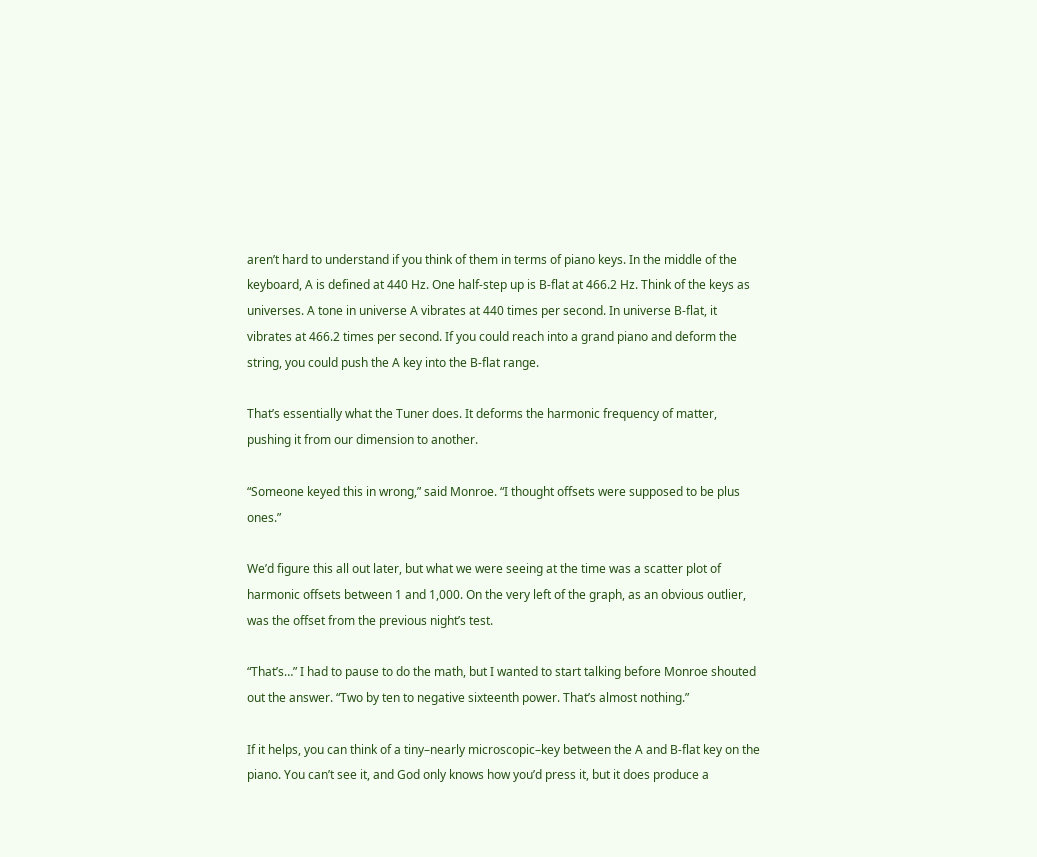aren’t hard to understand if you think of them in terms of piano keys. In the middle of the keyboard, A is defined at 440 Hz. One half-step up is B-flat at 466.2 Hz. Think of the keys as universes. A tone in universe A vibrates at 440 times per second. In universe B-flat, it vibrates at 466.2 times per second. If you could reach into a grand piano and deform the string, you could push the A key into the B-flat range.

That’s essentially what the Tuner does. It deforms the harmonic frequency of matter, pushing it from our dimension to another.

“Someone keyed this in wrong,” said Monroe. “I thought offsets were supposed to be plus ones.”

We’d figure this all out later, but what we were seeing at the time was a scatter plot of harmonic offsets between 1 and 1,000. On the very left of the graph, as an obvious outlier, was the offset from the previous night’s test.

“That’s…” I had to pause to do the math, but I wanted to start talking before Monroe shouted out the answer. “Two by ten to negative sixteenth power. That’s almost nothing.”

If it helps, you can think of a tiny–nearly microscopic–key between the A and B-flat key on the piano. You can’t see it, and God only knows how you’d press it, but it does produce a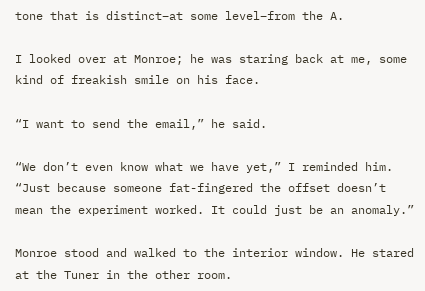tone that is distinct–at some level–from the A.

I looked over at Monroe; he was staring back at me, some kind of freakish smile on his face.

“I want to send the email,” he said.

“We don’t even know what we have yet,” I reminded him. “Just because someone fat-fingered the offset doesn’t mean the experiment worked. It could just be an anomaly.”

Monroe stood and walked to the interior window. He stared at the Tuner in the other room.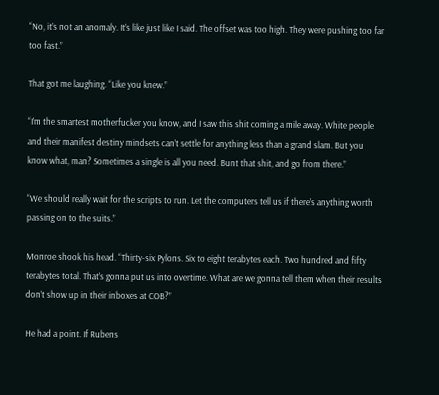“No, it’s not an anomaly. It’s like just like I said. The offset was too high. They were pushing too far too fast.”

That got me laughing. “Like you knew.”

“I’m the smartest motherfucker you know, and I saw this shit coming a mile away. White people and their manifest destiny mindsets can’t settle for anything less than a grand slam. But you know what, man? Sometimes a single is all you need. Bunt that shit, and go from there.”

“We should really wait for the scripts to run. Let the computers tell us if there’s anything worth passing on to the suits.”

Monroe shook his head. “Thirty-six Pylons. Six to eight terabytes each. Two hundred and fifty terabytes total. That’s gonna put us into overtime. What are we gonna tell them when their results don’t show up in their inboxes at COB?”

He had a point. If Rubens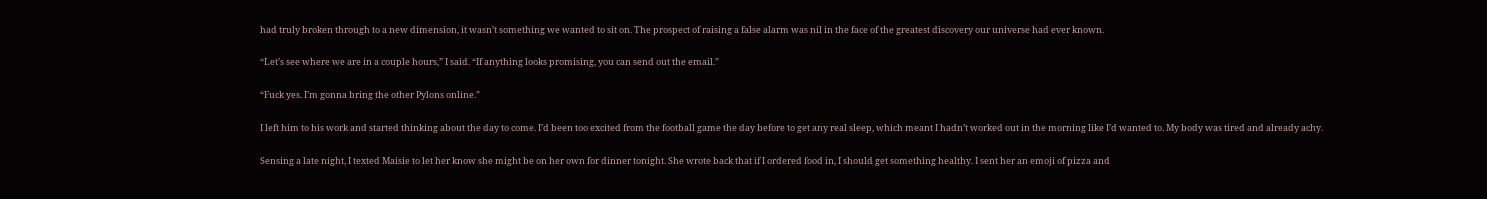had truly broken through to a new dimension, it wasn’t something we wanted to sit on. The prospect of raising a false alarm was nil in the face of the greatest discovery our universe had ever known.

“Let’s see where we are in a couple hours,” I said. “If anything looks promising, you can send out the email.”

“Fuck yes. I’m gonna bring the other Pylons online.”

I left him to his work and started thinking about the day to come. I’d been too excited from the football game the day before to get any real sleep, which meant I hadn’t worked out in the morning like I’d wanted to. My body was tired and already achy.

Sensing a late night, I texted Maisie to let her know she might be on her own for dinner tonight. She wrote back that if I ordered food in, I should get something healthy. I sent her an emoji of pizza and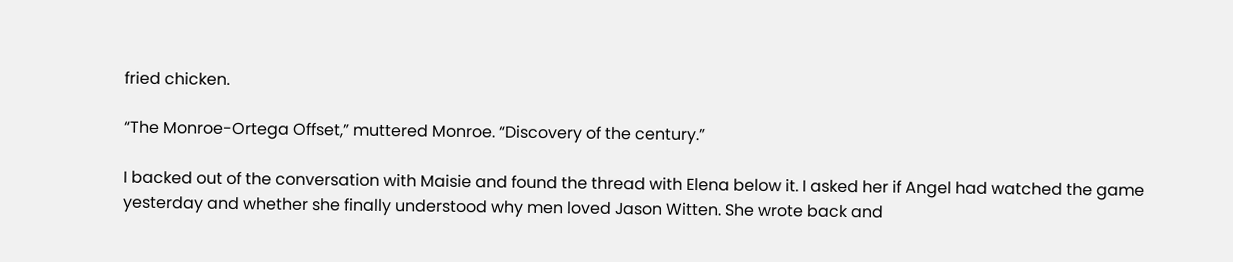fried chicken.

“The Monroe-Ortega Offset,” muttered Monroe. “Discovery of the century.”

I backed out of the conversation with Maisie and found the thread with Elena below it. I asked her if Angel had watched the game yesterday and whether she finally understood why men loved Jason Witten. She wrote back and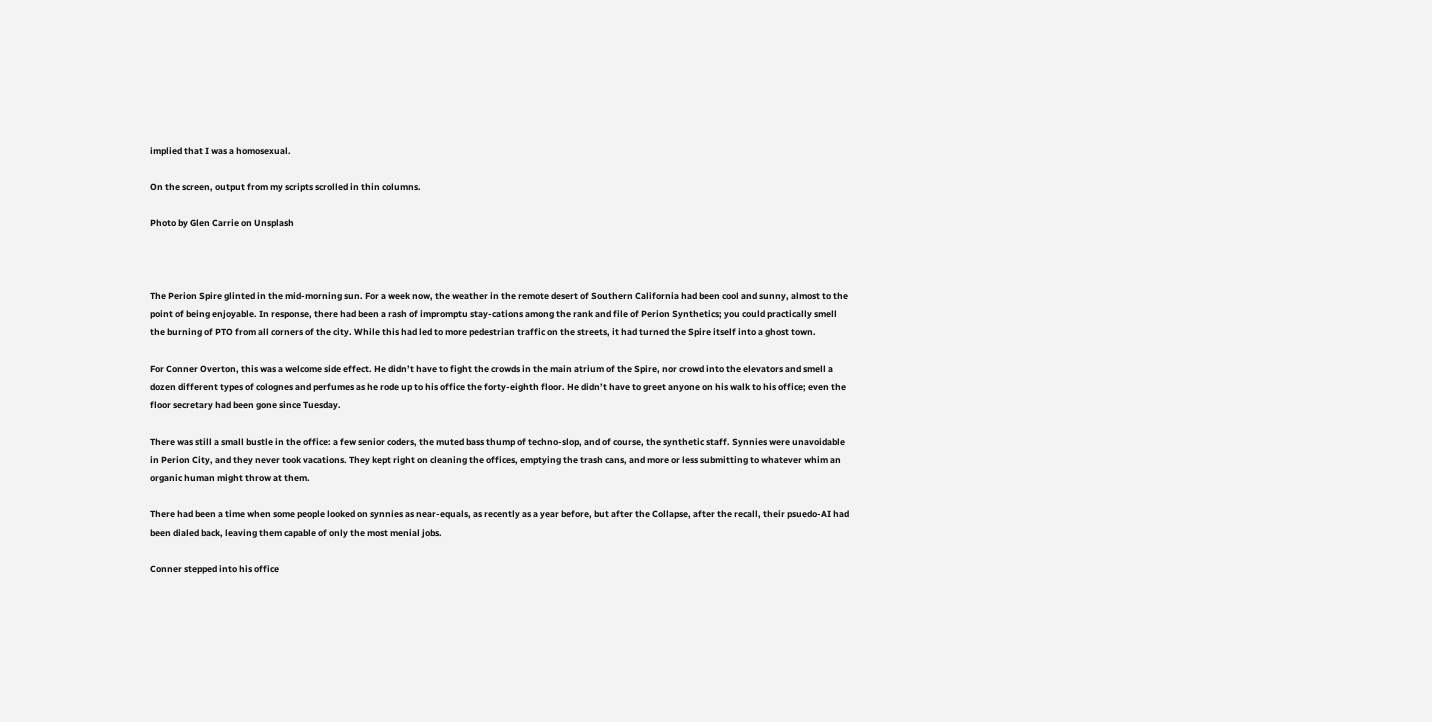implied that I was a homosexual.

On the screen, output from my scripts scrolled in thin columns.

Photo by Glen Carrie on Unsplash



The Perion Spire glinted in the mid-morning sun. For a week now, the weather in the remote desert of Southern California had been cool and sunny, almost to the point of being enjoyable. In response, there had been a rash of impromptu stay-cations among the rank and file of Perion Synthetics; you could practically smell the burning of PTO from all corners of the city. While this had led to more pedestrian traffic on the streets, it had turned the Spire itself into a ghost town.

For Conner Overton, this was a welcome side effect. He didn’t have to fight the crowds in the main atrium of the Spire, nor crowd into the elevators and smell a dozen different types of colognes and perfumes as he rode up to his office the forty-eighth floor. He didn’t have to greet anyone on his walk to his office; even the floor secretary had been gone since Tuesday.

There was still a small bustle in the office: a few senior coders, the muted bass thump of techno-slop, and of course, the synthetic staff. Synnies were unavoidable in Perion City, and they never took vacations. They kept right on cleaning the offices, emptying the trash cans, and more or less submitting to whatever whim an organic human might throw at them.

There had been a time when some people looked on synnies as near-equals, as recently as a year before, but after the Collapse, after the recall, their psuedo-AI had been dialed back, leaving them capable of only the most menial jobs.

Conner stepped into his office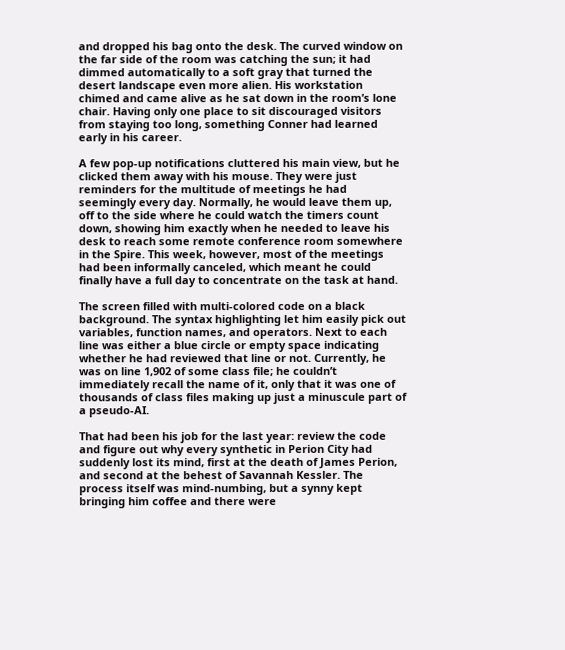and dropped his bag onto the desk. The curved window on the far side of the room was catching the sun; it had dimmed automatically to a soft gray that turned the desert landscape even more alien. His workstation chimed and came alive as he sat down in the room’s lone chair. Having only one place to sit discouraged visitors from staying too long, something Conner had learned early in his career.

A few pop-up notifications cluttered his main view, but he clicked them away with his mouse. They were just reminders for the multitude of meetings he had seemingly every day. Normally, he would leave them up, off to the side where he could watch the timers count down, showing him exactly when he needed to leave his desk to reach some remote conference room somewhere in the Spire. This week, however, most of the meetings had been informally canceled, which meant he could finally have a full day to concentrate on the task at hand.

The screen filled with multi-colored code on a black background. The syntax highlighting let him easily pick out variables, function names, and operators. Next to each line was either a blue circle or empty space indicating whether he had reviewed that line or not. Currently, he was on line 1,902 of some class file; he couldn’t immediately recall the name of it, only that it was one of thousands of class files making up just a minuscule part of a pseudo-AI.

That had been his job for the last year: review the code and figure out why every synthetic in Perion City had suddenly lost its mind, first at the death of James Perion, and second at the behest of Savannah Kessler. The process itself was mind-numbing, but a synny kept bringing him coffee and there were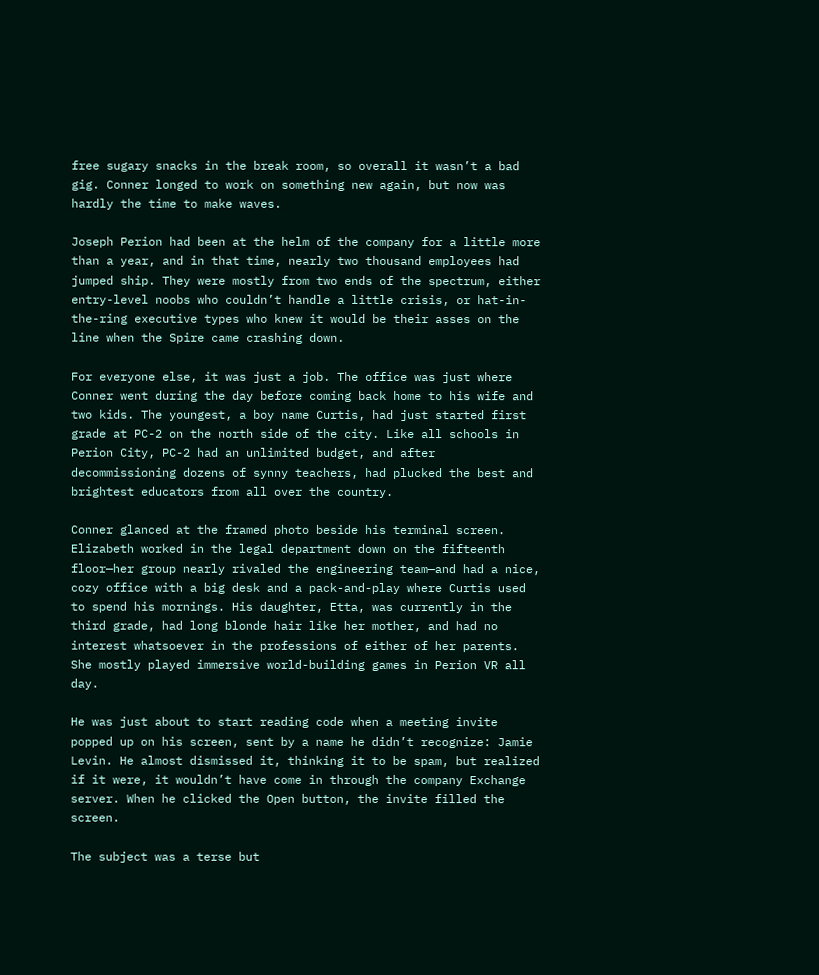free sugary snacks in the break room, so overall it wasn’t a bad gig. Conner longed to work on something new again, but now was hardly the time to make waves.

Joseph Perion had been at the helm of the company for a little more than a year, and in that time, nearly two thousand employees had jumped ship. They were mostly from two ends of the spectrum, either entry-level noobs who couldn’t handle a little crisis, or hat-in-the-ring executive types who knew it would be their asses on the line when the Spire came crashing down.

For everyone else, it was just a job. The office was just where Conner went during the day before coming back home to his wife and two kids. The youngest, a boy name Curtis, had just started first grade at PC-2 on the north side of the city. Like all schools in Perion City, PC-2 had an unlimited budget, and after decommissioning dozens of synny teachers, had plucked the best and brightest educators from all over the country.

Conner glanced at the framed photo beside his terminal screen. Elizabeth worked in the legal department down on the fifteenth floor—her group nearly rivaled the engineering team—and had a nice, cozy office with a big desk and a pack-and-play where Curtis used to spend his mornings. His daughter, Etta, was currently in the third grade, had long blonde hair like her mother, and had no interest whatsoever in the professions of either of her parents. She mostly played immersive world-building games in Perion VR all day.

He was just about to start reading code when a meeting invite popped up on his screen, sent by a name he didn’t recognize: Jamie Levin. He almost dismissed it, thinking it to be spam, but realized if it were, it wouldn’t have come in through the company Exchange server. When he clicked the Open button, the invite filled the screen.

The subject was a terse but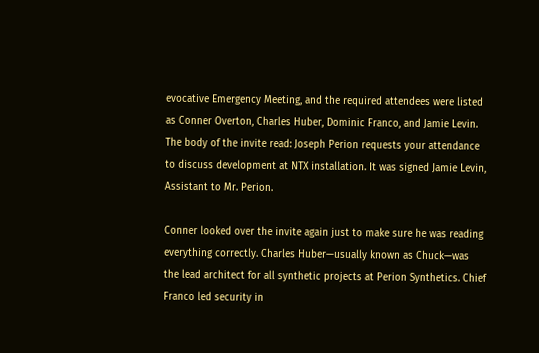evocative Emergency Meeting, and the required attendees were listed as Conner Overton, Charles Huber, Dominic Franco, and Jamie Levin. The body of the invite read: Joseph Perion requests your attendance to discuss development at NTX installation. It was signed Jamie Levin, Assistant to Mr. Perion.

Conner looked over the invite again just to make sure he was reading everything correctly. Charles Huber—usually known as Chuck—was the lead architect for all synthetic projects at Perion Synthetics. Chief Franco led security in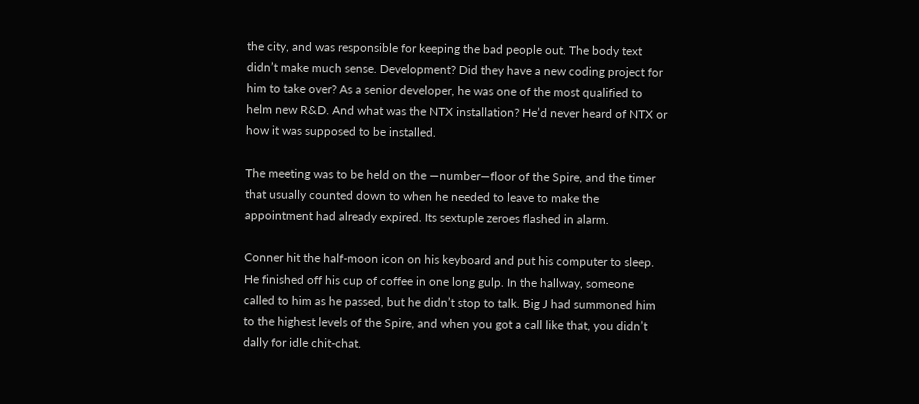the city, and was responsible for keeping the bad people out. The body text didn’t make much sense. Development? Did they have a new coding project for him to take over? As a senior developer, he was one of the most qualified to helm new R&D. And what was the NTX installation? He’d never heard of NTX or how it was supposed to be installed.

The meeting was to be held on the —number—floor of the Spire, and the timer that usually counted down to when he needed to leave to make the appointment had already expired. Its sextuple zeroes flashed in alarm.

Conner hit the half-moon icon on his keyboard and put his computer to sleep. He finished off his cup of coffee in one long gulp. In the hallway, someone called to him as he passed, but he didn’t stop to talk. Big J had summoned him to the highest levels of the Spire, and when you got a call like that, you didn’t dally for idle chit-chat.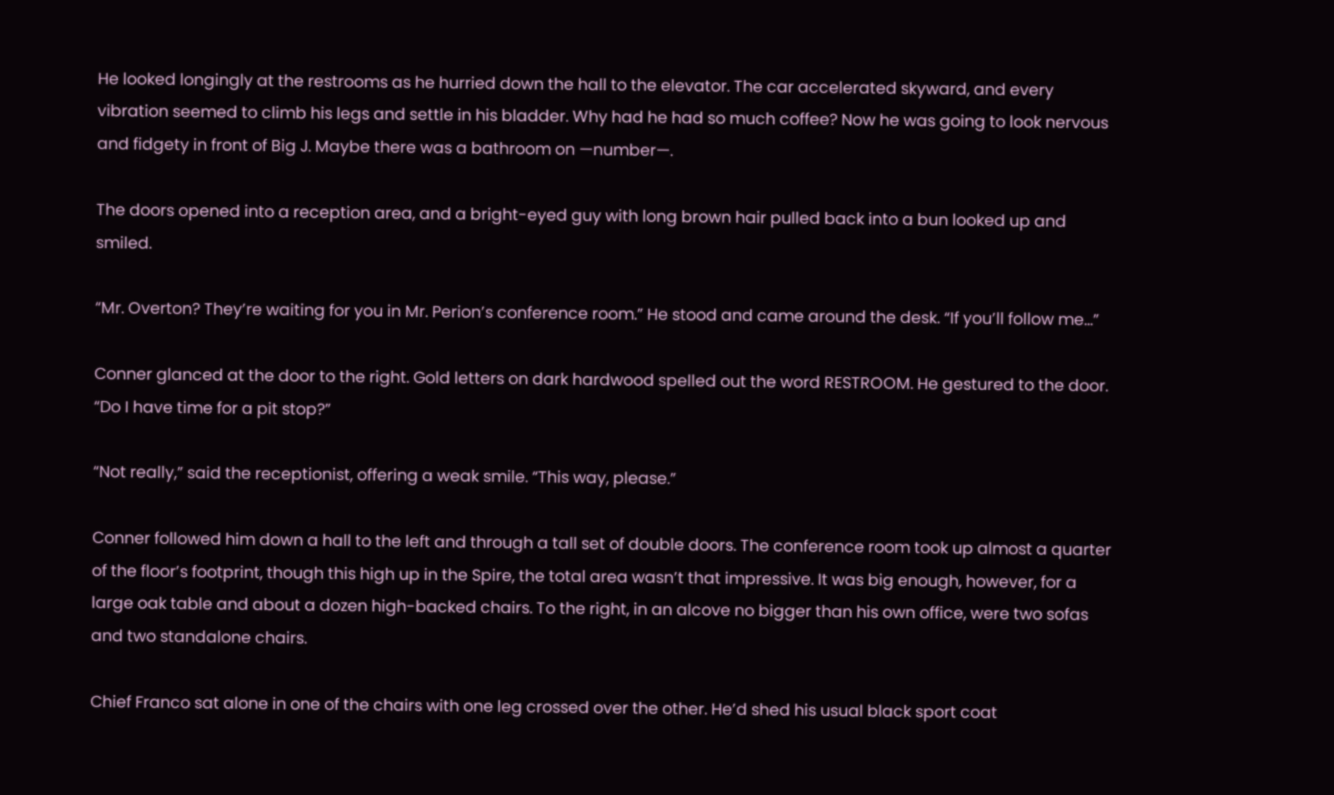He looked longingly at the restrooms as he hurried down the hall to the elevator. The car accelerated skyward, and every vibration seemed to climb his legs and settle in his bladder. Why had he had so much coffee? Now he was going to look nervous and fidgety in front of Big J. Maybe there was a bathroom on —number—.

The doors opened into a reception area, and a bright-eyed guy with long brown hair pulled back into a bun looked up and smiled.

“Mr. Overton? They’re waiting for you in Mr. Perion’s conference room.” He stood and came around the desk. “If you’ll follow me…”

Conner glanced at the door to the right. Gold letters on dark hardwood spelled out the word RESTROOM. He gestured to the door. “Do I have time for a pit stop?”

“Not really,” said the receptionist, offering a weak smile. “This way, please.”

Conner followed him down a hall to the left and through a tall set of double doors. The conference room took up almost a quarter of the floor’s footprint, though this high up in the Spire, the total area wasn’t that impressive. It was big enough, however, for a large oak table and about a dozen high-backed chairs. To the right, in an alcove no bigger than his own office, were two sofas and two standalone chairs.

Chief Franco sat alone in one of the chairs with one leg crossed over the other. He’d shed his usual black sport coat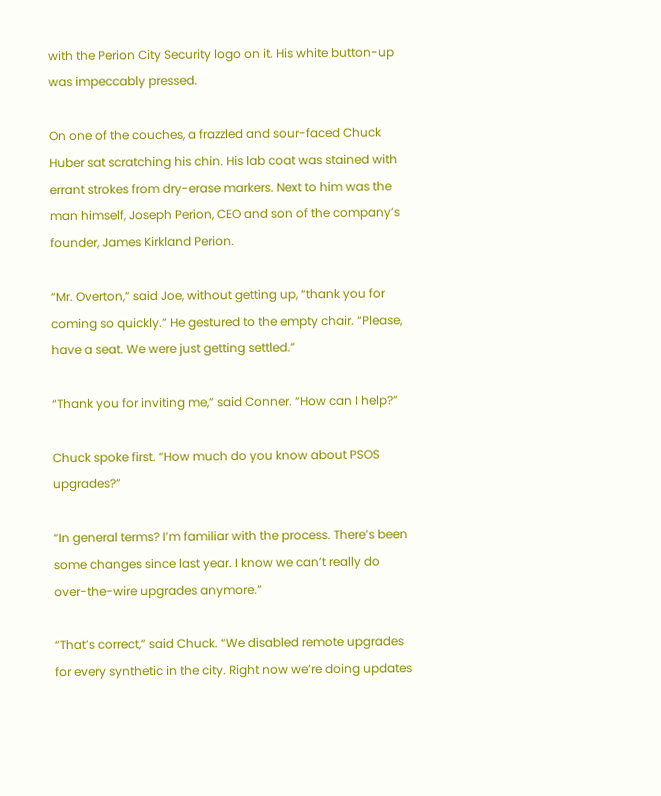with the Perion City Security logo on it. His white button-up was impeccably pressed.

On one of the couches, a frazzled and sour-faced Chuck Huber sat scratching his chin. His lab coat was stained with errant strokes from dry-erase markers. Next to him was the man himself, Joseph Perion, CEO and son of the company’s founder, James Kirkland Perion.

“Mr. Overton,” said Joe, without getting up, “thank you for coming so quickly.” He gestured to the empty chair. “Please, have a seat. We were just getting settled.”

“Thank you for inviting me,” said Conner. “How can I help?”

Chuck spoke first. “How much do you know about PSOS upgrades?”

“In general terms? I’m familiar with the process. There’s been some changes since last year. I know we can’t really do over-the-wire upgrades anymore.”

“That’s correct,” said Chuck. “We disabled remote upgrades for every synthetic in the city. Right now we’re doing updates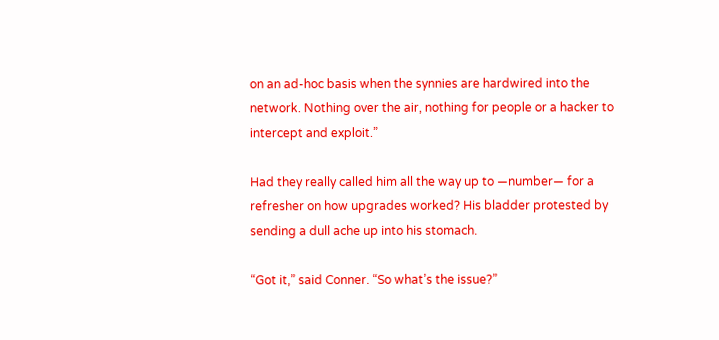on an ad-hoc basis when the synnies are hardwired into the network. Nothing over the air, nothing for people or a hacker to intercept and exploit.”

Had they really called him all the way up to —number— for a refresher on how upgrades worked? His bladder protested by sending a dull ache up into his stomach.

“Got it,” said Conner. “So what’s the issue?”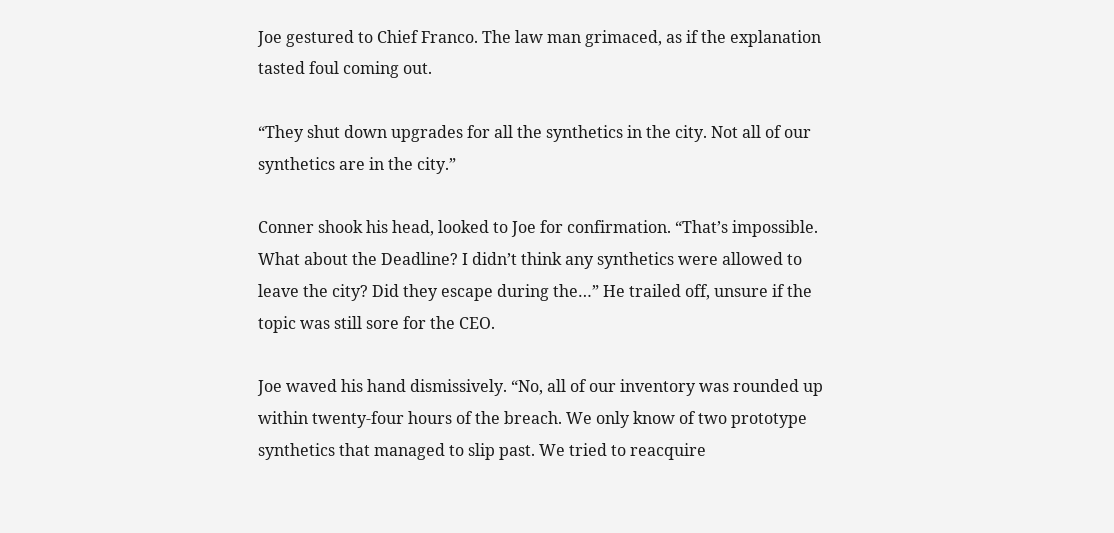Joe gestured to Chief Franco. The law man grimaced, as if the explanation tasted foul coming out.

“They shut down upgrades for all the synthetics in the city. Not all of our synthetics are in the city.”

Conner shook his head, looked to Joe for confirmation. “That’s impossible. What about the Deadline? I didn’t think any synthetics were allowed to leave the city? Did they escape during the…” He trailed off, unsure if the topic was still sore for the CEO.

Joe waved his hand dismissively. “No, all of our inventory was rounded up within twenty-four hours of the breach. We only know of two prototype synthetics that managed to slip past. We tried to reacquire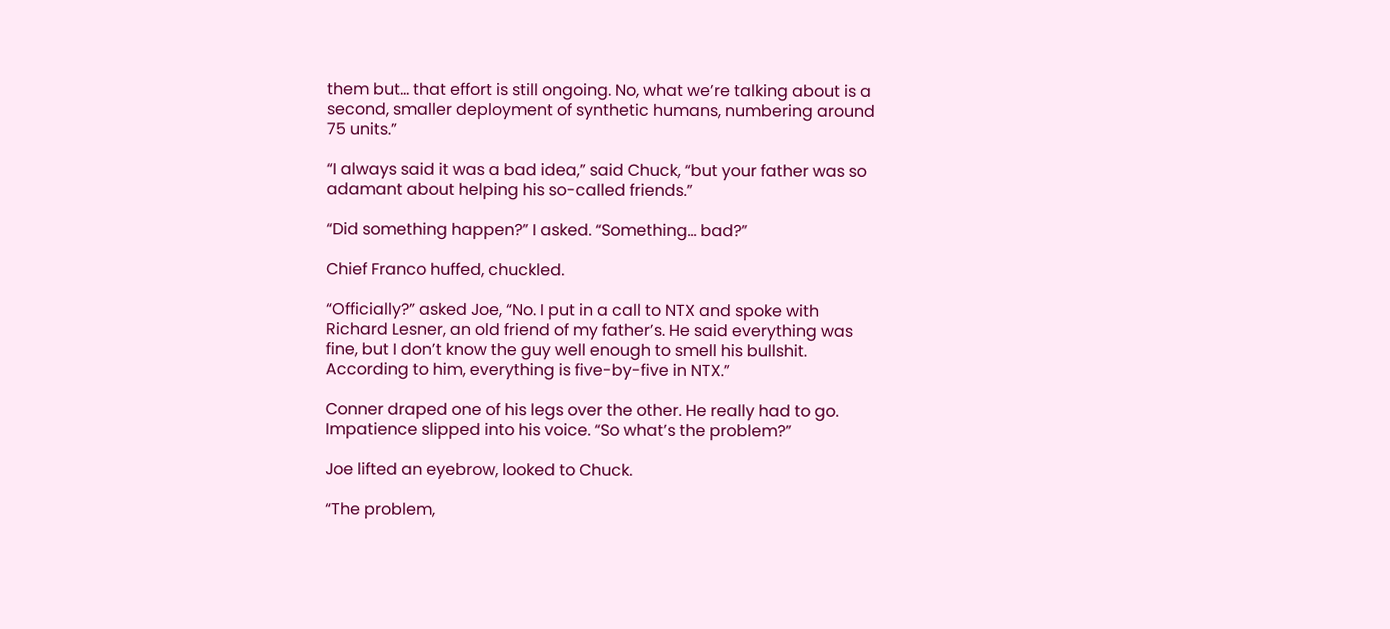them but… that effort is still ongoing. No, what we’re talking about is a second, smaller deployment of synthetic humans, numbering around 75 units.”

“I always said it was a bad idea,” said Chuck, “but your father was so adamant about helping his so-called friends.”

“Did something happen?” I asked. “Something… bad?”

Chief Franco huffed, chuckled.

“Officially?” asked Joe, “No. I put in a call to NTX and spoke with Richard Lesner, an old friend of my father’s. He said everything was fine, but I don’t know the guy well enough to smell his bullshit. According to him, everything is five-by-five in NTX.”

Conner draped one of his legs over the other. He really had to go. Impatience slipped into his voice. “So what’s the problem?”

Joe lifted an eyebrow, looked to Chuck.

“The problem,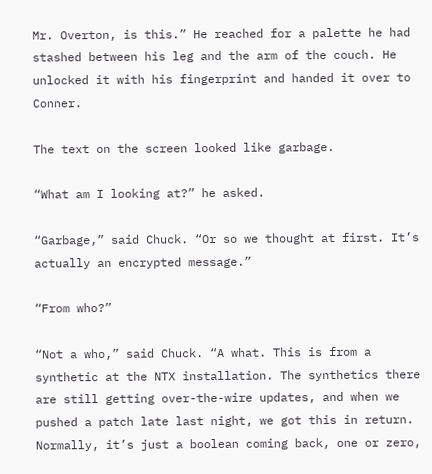Mr. Overton, is this.” He reached for a palette he had stashed between his leg and the arm of the couch. He unlocked it with his fingerprint and handed it over to Conner.

The text on the screen looked like garbage.

“What am I looking at?” he asked.

“Garbage,” said Chuck. “Or so we thought at first. It’s actually an encrypted message.”

“From who?”

“Not a who,” said Chuck. “A what. This is from a synthetic at the NTX installation. The synthetics there are still getting over-the-wire updates, and when we pushed a patch late last night, we got this in return. Normally, it’s just a boolean coming back, one or zero,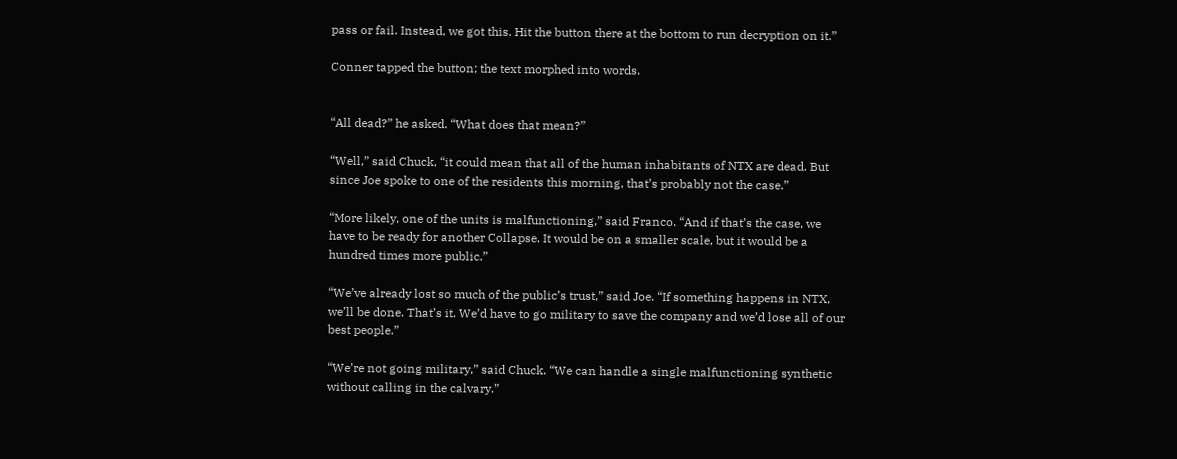pass or fail. Instead, we got this. Hit the button there at the bottom to run decryption on it.”

Conner tapped the button; the text morphed into words.


“All dead?” he asked. “What does that mean?”

“Well,” said Chuck, “it could mean that all of the human inhabitants of NTX are dead. But since Joe spoke to one of the residents this morning, that’s probably not the case.”

“More likely, one of the units is malfunctioning,” said Franco. “And if that’s the case, we have to be ready for another Collapse. It would be on a smaller scale, but it would be a hundred times more public.”

“We’ve already lost so much of the public’s trust,” said Joe. “If something happens in NTX, we’ll be done. That’s it. We’d have to go military to save the company and we’d lose all of our best people.”

“We’re not going military,” said Chuck. “We can handle a single malfunctioning synthetic without calling in the calvary.”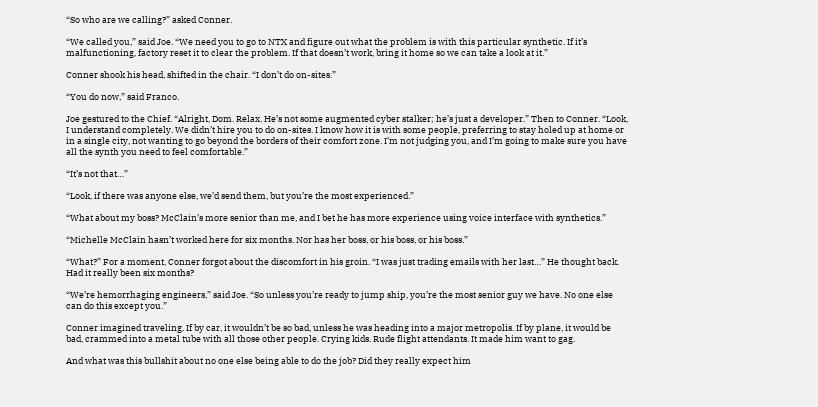“So who are we calling?” asked Conner.

“We called you,” said Joe. “We need you to go to NTX and figure out what the problem is with this particular synthetic. If it’s malfunctioning, factory reset it to clear the problem. If that doesn’t work, bring it home so we can take a look at it.”

Conner shook his head, shifted in the chair. “I don’t do on-sites.”

“You do now,” said Franco.

Joe gestured to the Chief. “Alright, Dom. Relax. He’s not some augmented cyber stalker; he’s just a developer.” Then to Conner. “Look, I understand completely. We didn’t hire you to do on-sites. I know how it is with some people, preferring to stay holed up at home or in a single city, not wanting to go beyond the borders of their comfort zone. I’m not judging you, and I’m going to make sure you have all the synth you need to feel comfortable.”

“It’s not that…”

“Look, if there was anyone else, we’d send them, but you’re the most experienced.”

“What about my boss? McClain’s more senior than me, and I bet he has more experience using voice interface with synthetics.”

“Michelle McClain hasn’t worked here for six months. Nor has her boss, or his boss, or his boss.”

“What?” For a moment, Conner forgot about the discomfort in his groin. “I was just trading emails with her last…” He thought back. Had it really been six months?

“We’re hemorrhaging engineers,” said Joe. “So unless you’re ready to jump ship, you’re the most senior guy we have. No one else can do this except you.”

Conner imagined traveling. If by car, it wouldn’t be so bad, unless he was heading into a major metropolis. If by plane, it would be bad, crammed into a metal tube with all those other people. Crying kids. Rude flight attendants. It made him want to gag.

And what was this bullshit about no one else being able to do the job? Did they really expect him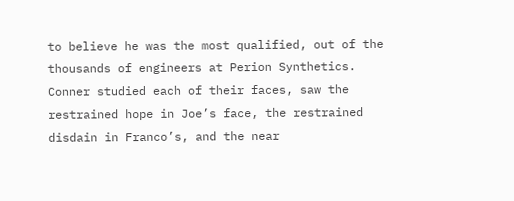to believe he was the most qualified, out of the thousands of engineers at Perion Synthetics. Conner studied each of their faces, saw the restrained hope in Joe’s face, the restrained disdain in Franco’s, and the near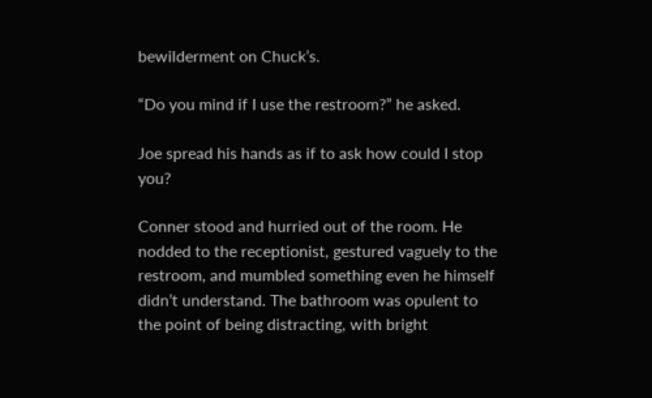bewilderment on Chuck’s.

“Do you mind if I use the restroom?” he asked.

Joe spread his hands as if to ask how could I stop you?

Conner stood and hurried out of the room. He nodded to the receptionist, gestured vaguely to the restroom, and mumbled something even he himself didn’t understand. The bathroom was opulent to the point of being distracting, with bright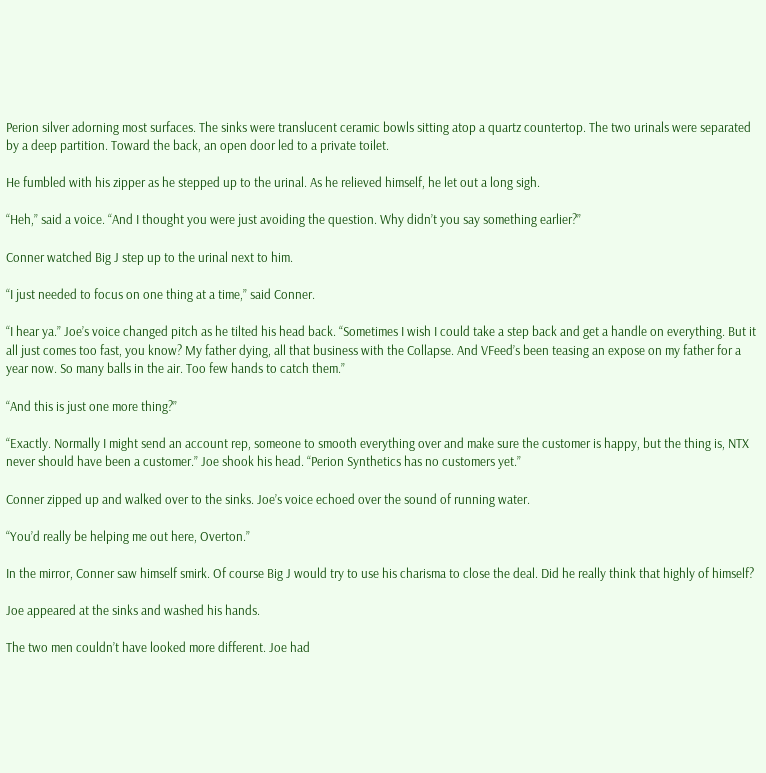Perion silver adorning most surfaces. The sinks were translucent ceramic bowls sitting atop a quartz countertop. The two urinals were separated by a deep partition. Toward the back, an open door led to a private toilet.

He fumbled with his zipper as he stepped up to the urinal. As he relieved himself, he let out a long sigh.

“Heh,” said a voice. “And I thought you were just avoiding the question. Why didn’t you say something earlier?”

Conner watched Big J step up to the urinal next to him.

“I just needed to focus on one thing at a time,” said Conner.

“I hear ya.” Joe’s voice changed pitch as he tilted his head back. “Sometimes I wish I could take a step back and get a handle on everything. But it all just comes too fast, you know? My father dying, all that business with the Collapse. And VFeed’s been teasing an expose on my father for a year now. So many balls in the air. Too few hands to catch them.”

“And this is just one more thing?”

“Exactly. Normally I might send an account rep, someone to smooth everything over and make sure the customer is happy, but the thing is, NTX never should have been a customer.” Joe shook his head. “Perion Synthetics has no customers yet.”

Conner zipped up and walked over to the sinks. Joe’s voice echoed over the sound of running water.

“You’d really be helping me out here, Overton.”

In the mirror, Conner saw himself smirk. Of course Big J would try to use his charisma to close the deal. Did he really think that highly of himself?

Joe appeared at the sinks and washed his hands.

The two men couldn’t have looked more different. Joe had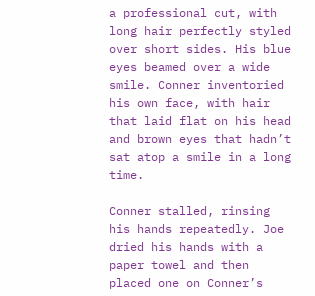a professional cut, with long hair perfectly styled over short sides. His blue eyes beamed over a wide smile. Conner inventoried his own face, with hair that laid flat on his head and brown eyes that hadn’t sat atop a smile in a long time.

Conner stalled, rinsing his hands repeatedly. Joe dried his hands with a paper towel and then placed one on Conner’s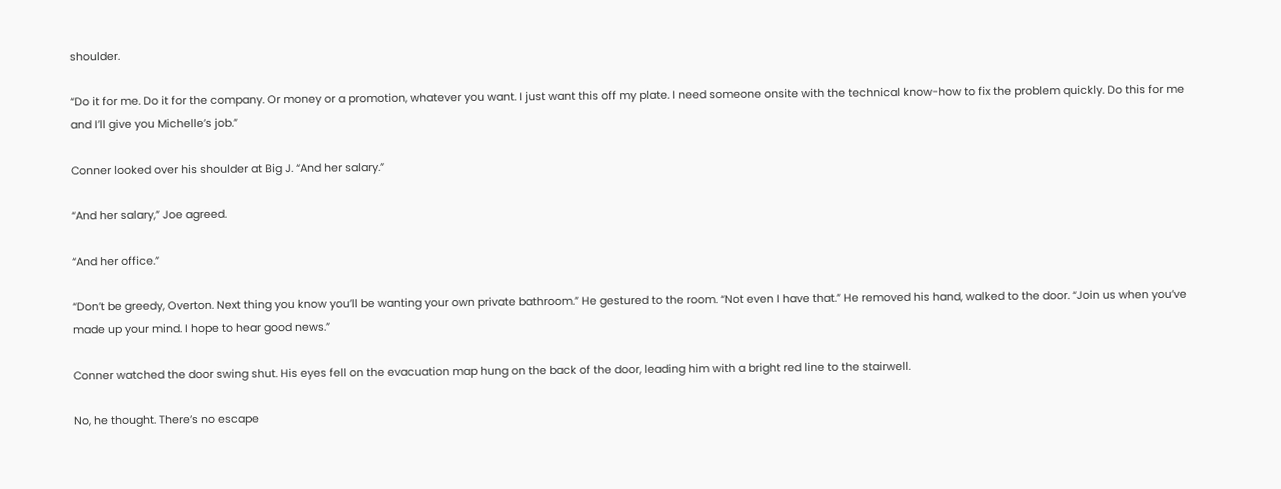shoulder.

“Do it for me. Do it for the company. Or money or a promotion, whatever you want. I just want this off my plate. I need someone onsite with the technical know-how to fix the problem quickly. Do this for me and I’ll give you Michelle’s job.”

Conner looked over his shoulder at Big J. “And her salary.”

“And her salary,” Joe agreed.

“And her office.”

“Don’t be greedy, Overton. Next thing you know you’ll be wanting your own private bathroom.” He gestured to the room. “Not even I have that.” He removed his hand, walked to the door. “Join us when you’ve made up your mind. I hope to hear good news.”

Conner watched the door swing shut. His eyes fell on the evacuation map hung on the back of the door, leading him with a bright red line to the stairwell.

No, he thought. There’s no escape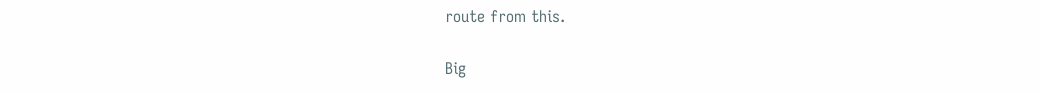route from this.

Big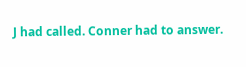J had called. Conner had to answer.